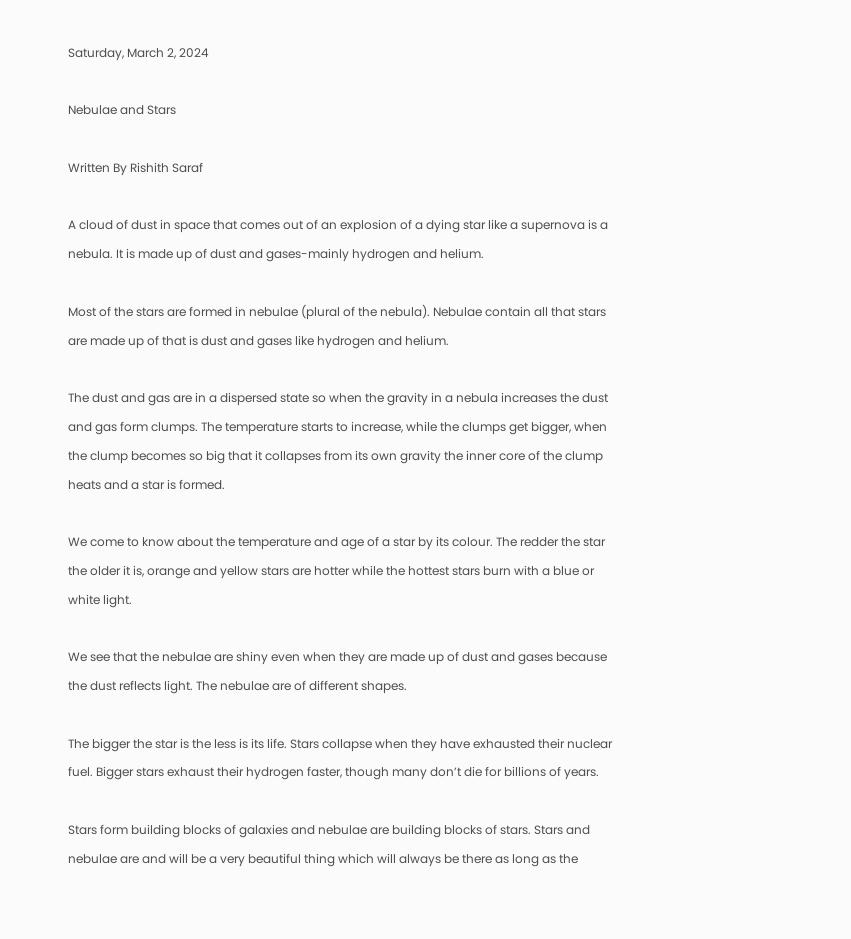Saturday, March 2, 2024

Nebulae and Stars

Written By Rishith Saraf

A cloud of dust in space that comes out of an explosion of a dying star like a supernova is a nebula. It is made up of dust and gases-mainly hydrogen and helium.

Most of the stars are formed in nebulae (plural of the nebula). Nebulae contain all that stars are made up of that is dust and gases like hydrogen and helium.

The dust and gas are in a dispersed state so when the gravity in a nebula increases the dust and gas form clumps. The temperature starts to increase, while the clumps get bigger, when the clump becomes so big that it collapses from its own gravity the inner core of the clump heats and a star is formed.

We come to know about the temperature and age of a star by its colour. The redder the star the older it is, orange and yellow stars are hotter while the hottest stars burn with a blue or white light.

We see that the nebulae are shiny even when they are made up of dust and gases because the dust reflects light. The nebulae are of different shapes.

The bigger the star is the less is its life. Stars collapse when they have exhausted their nuclear fuel. Bigger stars exhaust their hydrogen faster, though many don’t die for billions of years.

Stars form building blocks of galaxies and nebulae are building blocks of stars. Stars and nebulae are and will be a very beautiful thing which will always be there as long as the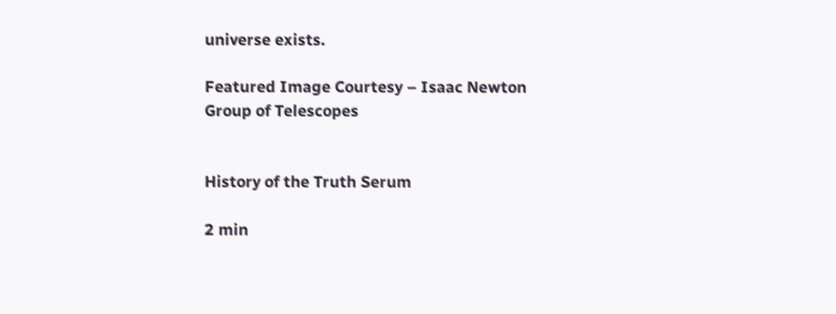universe exists.

Featured Image Courtesy – Isaac Newton Group of Telescopes


History of the Truth Serum

2 min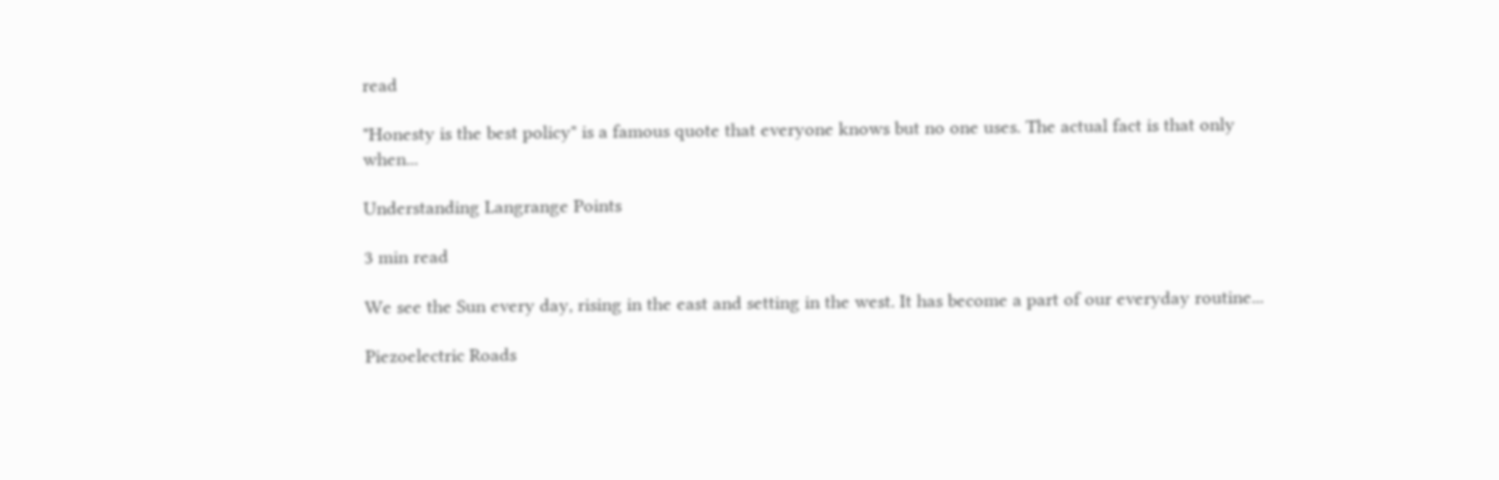read

"Honesty is the best policy" is a famous quote that everyone knows but no one uses. The actual fact is that only when...

Understanding Langrange Points

3 min read

We see the Sun every day, rising in the east and setting in the west. It has become a part of our everyday routine...

Piezoelectric Roads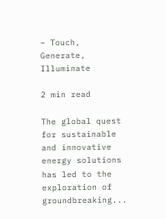– Touch, Generate, Illuminate

2 min read

The global quest for sustainable and innovative energy solutions has led to the exploration of groundbreaking...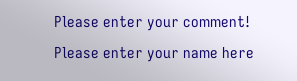Please enter your comment!
Please enter your name here